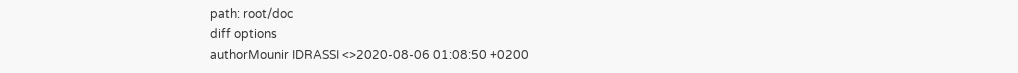path: root/doc
diff options
authorMounir IDRASSI <>2020-08-06 01:08:50 +0200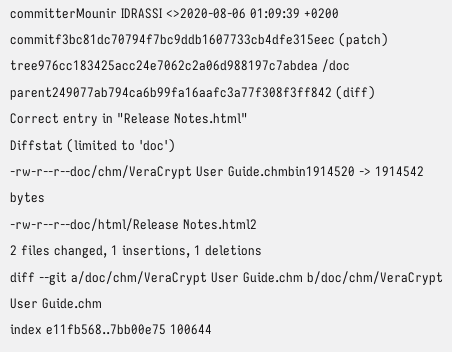committerMounir IDRASSI <>2020-08-06 01:09:39 +0200
commitf3bc81dc70794f7bc9ddb1607733cb4dfe315eec (patch)
tree976cc183425acc24e7062c2a06d988197c7abdea /doc
parent249077ab794ca6b99fa16aafc3a77f308f3ff842 (diff)
Correct entry in "Release Notes.html"
Diffstat (limited to 'doc')
-rw-r--r--doc/chm/VeraCrypt User Guide.chmbin1914520 -> 1914542 bytes
-rw-r--r--doc/html/Release Notes.html2
2 files changed, 1 insertions, 1 deletions
diff --git a/doc/chm/VeraCrypt User Guide.chm b/doc/chm/VeraCrypt User Guide.chm
index e11fb568..7bb00e75 100644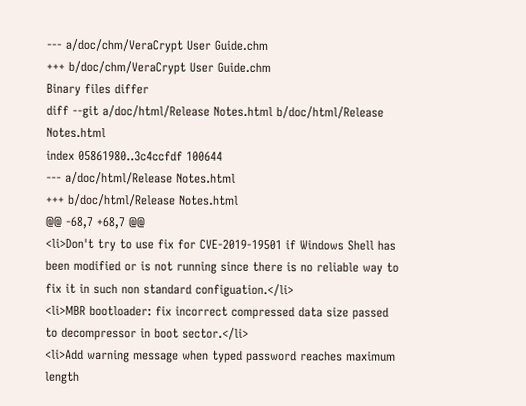--- a/doc/chm/VeraCrypt User Guide.chm
+++ b/doc/chm/VeraCrypt User Guide.chm
Binary files differ
diff --git a/doc/html/Release Notes.html b/doc/html/Release Notes.html
index 05861980..3c4ccfdf 100644
--- a/doc/html/Release Notes.html
+++ b/doc/html/Release Notes.html
@@ -68,7 +68,7 @@
<li>Don't try to use fix for CVE-2019-19501 if Windows Shell has been modified or is not running since there is no reliable way to fix it in such non standard configuation.</li>
<li>MBR bootloader: fix incorrect compressed data size passed to decompressor in boot sector.</li>
<li>Add warning message when typed password reaches maximum length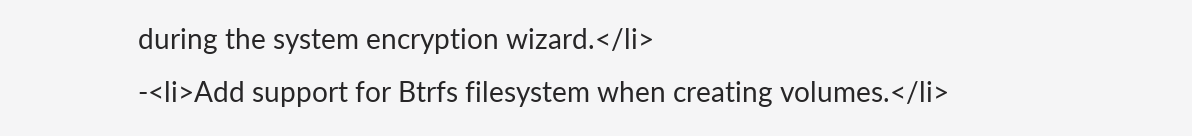during the system encryption wizard.</li>
-<li>Add support for Btrfs filesystem when creating volumes.</li>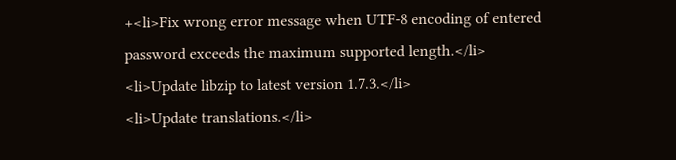+<li>Fix wrong error message when UTF-8 encoding of entered password exceeds the maximum supported length.</li>
<li>Update libzip to latest version 1.7.3.</li>
<li>Update translations.</li>